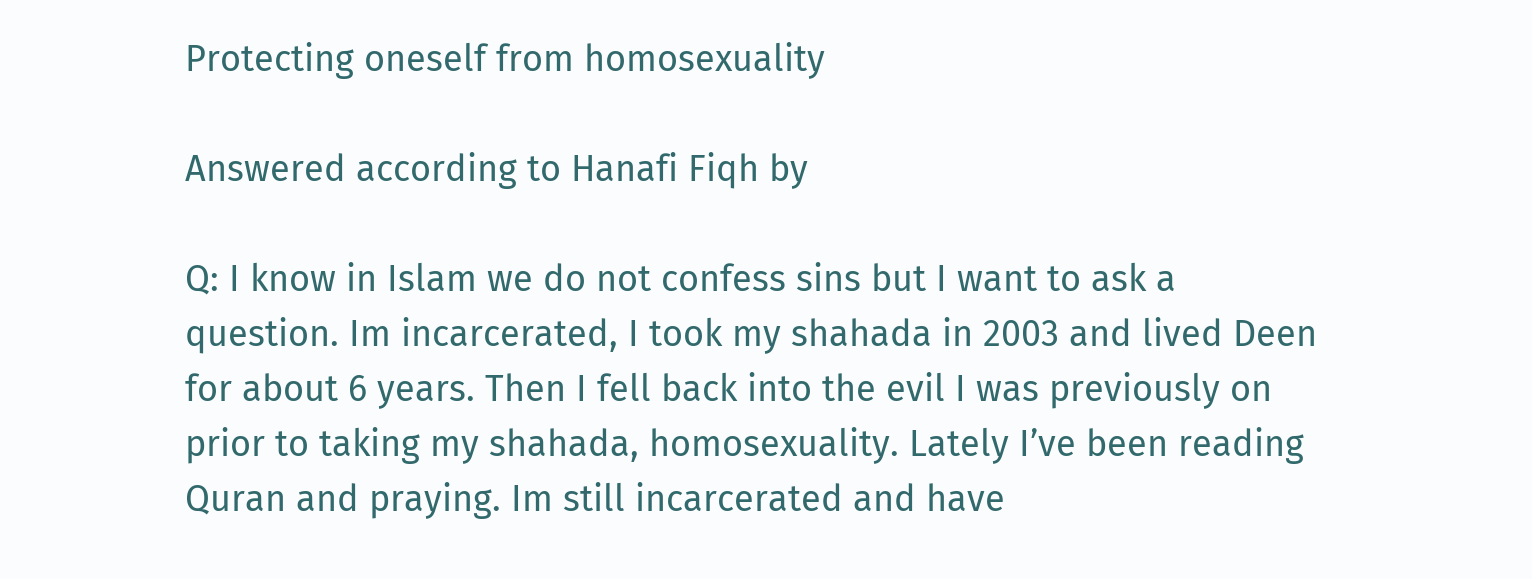Protecting oneself from homosexuality

Answered according to Hanafi Fiqh by

Q: I know in Islam we do not confess sins but I want to ask a question. Im incarcerated, I took my shahada in 2003 and lived Deen for about 6 years. Then I fell back into the evil I was previously on prior to taking my shahada, homosexuality. Lately I’ve been reading Quran and praying. Im still incarcerated and have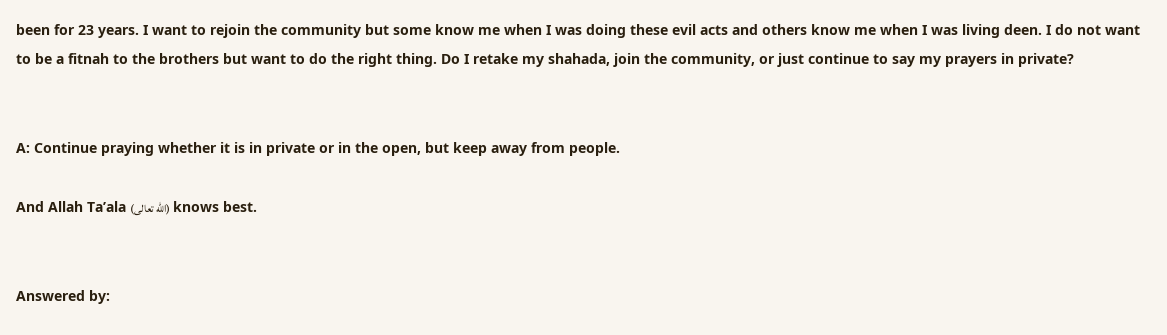been for 23 years. I want to rejoin the community but some know me when I was doing these evil acts and others know me when I was living deen. I do not want to be a fitnah to the brothers but want to do the right thing. Do I retake my shahada, join the community, or just continue to say my prayers in private?


A: Continue praying whether it is in private or in the open, but keep away from people.

And Allah Ta’ala (الله تعالى) knows best.


Answered by: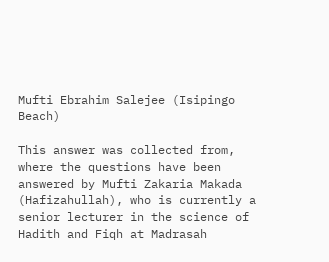Mufti Ebrahim Salejee (Isipingo Beach)

This answer was collected from, where the questions have been answered by Mufti Zakaria Makada (Hafizahullah), who is currently a senior lecturer in the science of Hadith and Fiqh at Madrasah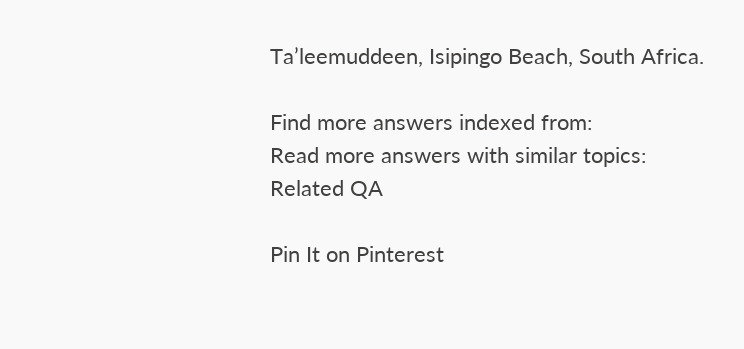Ta’leemuddeen, Isipingo Beach, South Africa.

Find more answers indexed from:
Read more answers with similar topics:
Related QA

Pin It on Pinterest